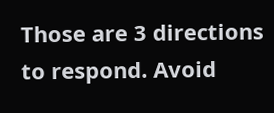Those are 3 directions to respond. Avoid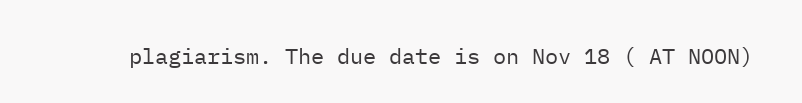plagiarism. The due date is on Nov 18 ( AT NOON)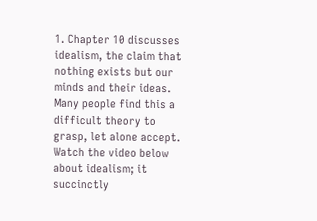1. Chapter 10 discusses idealism, the claim that nothing exists but our minds and their ideas. Many people find this a difficult theory to grasp, let alone accept. Watch the video below about idealism; it succinctly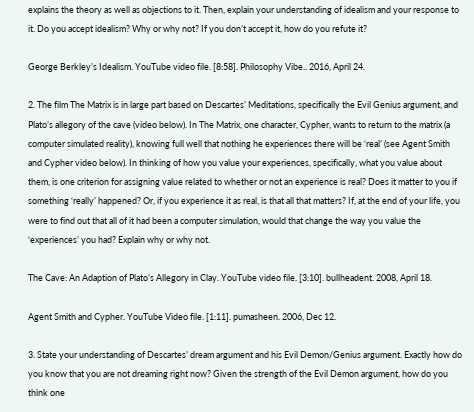explains the theory as well as objections to it. Then, explain your understanding of idealism and your response to it. Do you accept idealism? Why or why not? If you don’t accept it, how do you refute it?

George Berkley’s Idealism. YouTube video file. [8:58]. Philosophy Vibe.. 2016, April 24.

2. The film The Matrix is in large part based on Descartes’ Meditations, specifically the Evil Genius argument, and Plato’s allegory of the cave (video below). In The Matrix, one character, Cypher, wants to return to the matrix (a computer simulated reality), knowing full well that nothing he experiences there will be ‘real’ (see Agent Smith and Cypher video below). In thinking of how you value your experiences, specifically, what you value about them, is one criterion for assigning value related to whether or not an experience is real? Does it matter to you if something ‘really’ happened? Or, if you experience it as real, is that all that matters? If, at the end of your life, you were to find out that all of it had been a computer simulation, would that change the way you value the ‘experiences’ you had? Explain why or why not.

The Cave: An Adaption of Plato’s Allegory in Clay. YouTube video file. [3:10]. bullheadent. 2008, April 18.

Agent Smith and Cypher. YouTube Video file. [1:11]. pumasheen. 2006, Dec 12.

3. State your understanding of Descartes’ dream argument and his Evil Demon/Genius argument. Exactly how do you know that you are not dreaming right now? Given the strength of the Evil Demon argument, how do you think one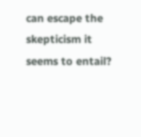can escape the skepticism it seems to entail?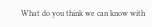What do you think we can know with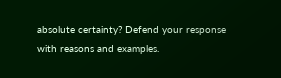absolute certainty? Defend your response with reasons and examples.